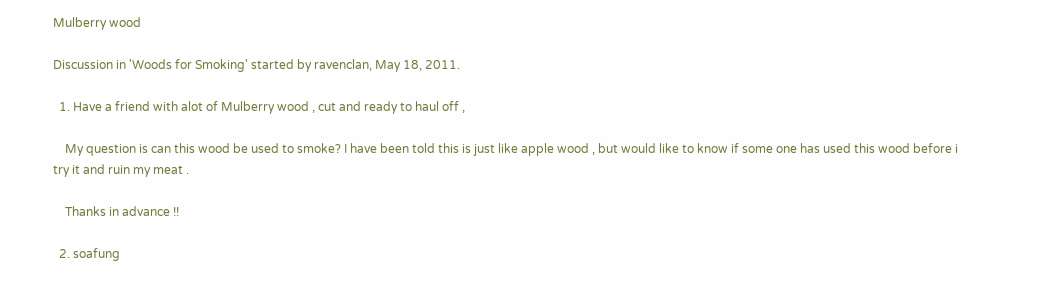Mulberry wood

Discussion in 'Woods for Smoking' started by ravenclan, May 18, 2011.

  1. Have a friend with alot of Mulberry wood , cut and ready to haul off ,

    My question is can this wood be used to smoke? I have been told this is just like apple wood , but would like to know if some one has used this wood before i try it and ruin my meat .

    Thanks in advance !!

  2. soafung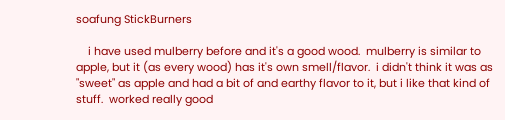soafung StickBurners

    i have used mulberry before and it's a good wood.  mulberry is similar to apple, but it (as every wood) has it's own smell/flavor.  i didn't think it was as "sweet" as apple and had a bit of and earthy flavor to it, but i like that kind of stuff.  worked really good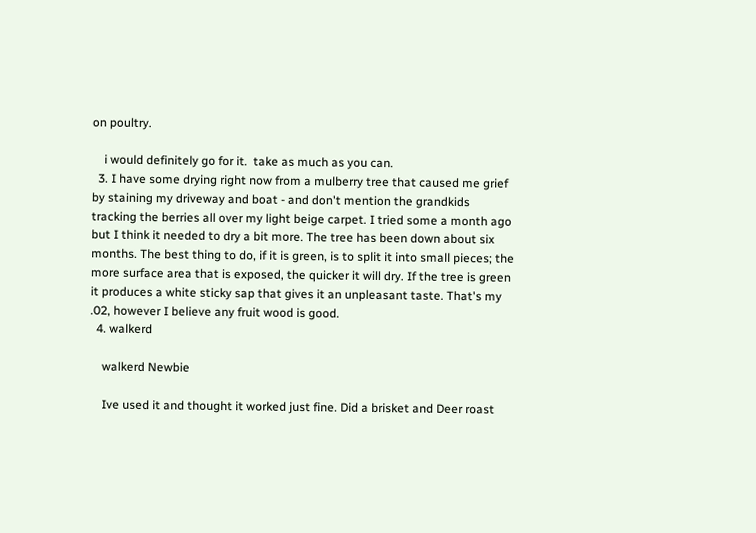on poultry.

    i would definitely go for it.  take as much as you can.
  3. I have some drying right now from a mulberry tree that caused me grief by staining my driveway and boat - and don't mention the grandkids tracking the berries all over my light beige carpet. I tried some a month ago but I think it needed to dry a bit more. The tree has been down about six months. The best thing to do, if it is green, is to split it into small pieces; the more surface area that is exposed, the quicker it will dry. If the tree is green it produces a white sticky sap that gives it an unpleasant taste. That's my .02, however I believe any fruit wood is good.
  4. walkerd

    walkerd Newbie

    Ive used it and thought it worked just fine. Did a brisket and Deer roast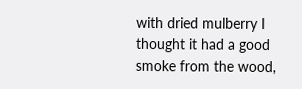with dried mulberry I thought it had a good smoke from the wood,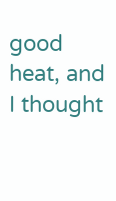good heat, and I thought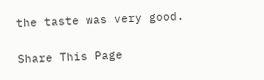the taste was very good.


Share This Page